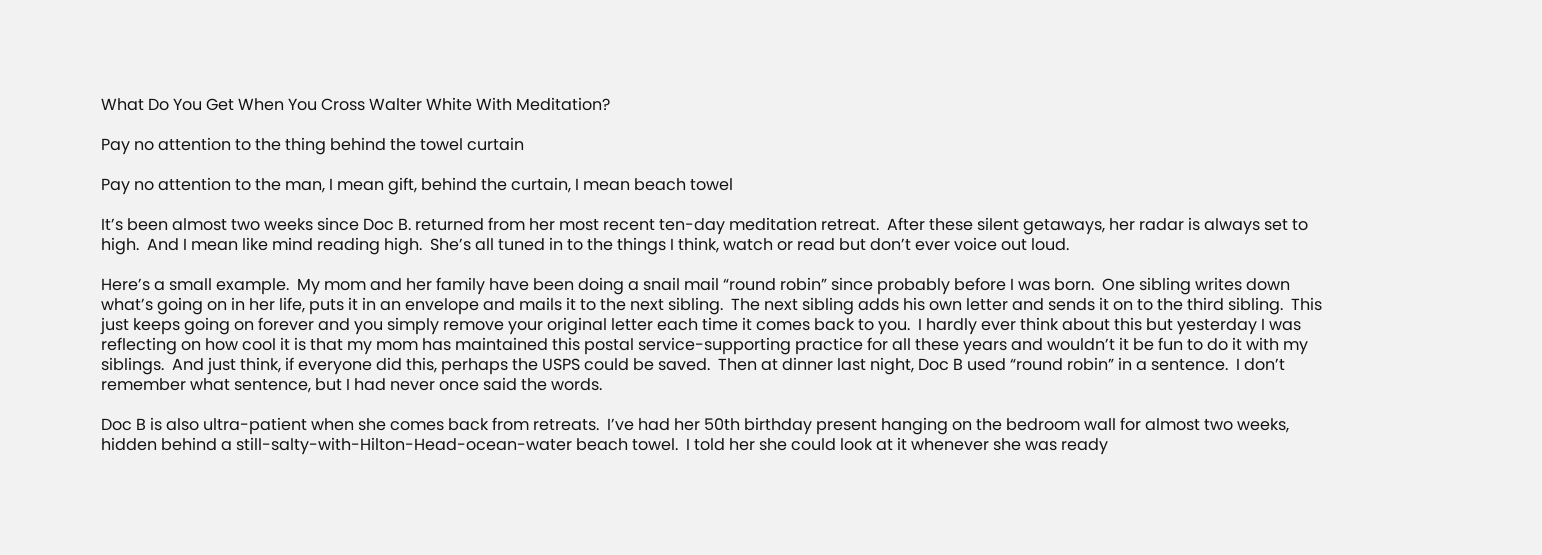What Do You Get When You Cross Walter White With Meditation?

Pay no attention to the thing behind the towel curtain

Pay no attention to the man, I mean gift, behind the curtain, I mean beach towel

It’s been almost two weeks since Doc B. returned from her most recent ten-day meditation retreat.  After these silent getaways, her radar is always set to high.  And I mean like mind reading high.  She’s all tuned in to the things I think, watch or read but don’t ever voice out loud.

Here’s a small example.  My mom and her family have been doing a snail mail “round robin” since probably before I was born.  One sibling writes down what’s going on in her life, puts it in an envelope and mails it to the next sibling.  The next sibling adds his own letter and sends it on to the third sibling.  This just keeps going on forever and you simply remove your original letter each time it comes back to you.  I hardly ever think about this but yesterday I was reflecting on how cool it is that my mom has maintained this postal service-supporting practice for all these years and wouldn’t it be fun to do it with my siblings.  And just think, if everyone did this, perhaps the USPS could be saved.  Then at dinner last night, Doc B used “round robin” in a sentence.  I don’t remember what sentence, but I had never once said the words.

Doc B is also ultra-patient when she comes back from retreats.  I’ve had her 50th birthday present hanging on the bedroom wall for almost two weeks, hidden behind a still-salty-with-Hilton-Head-ocean-water beach towel.  I told her she could look at it whenever she was ready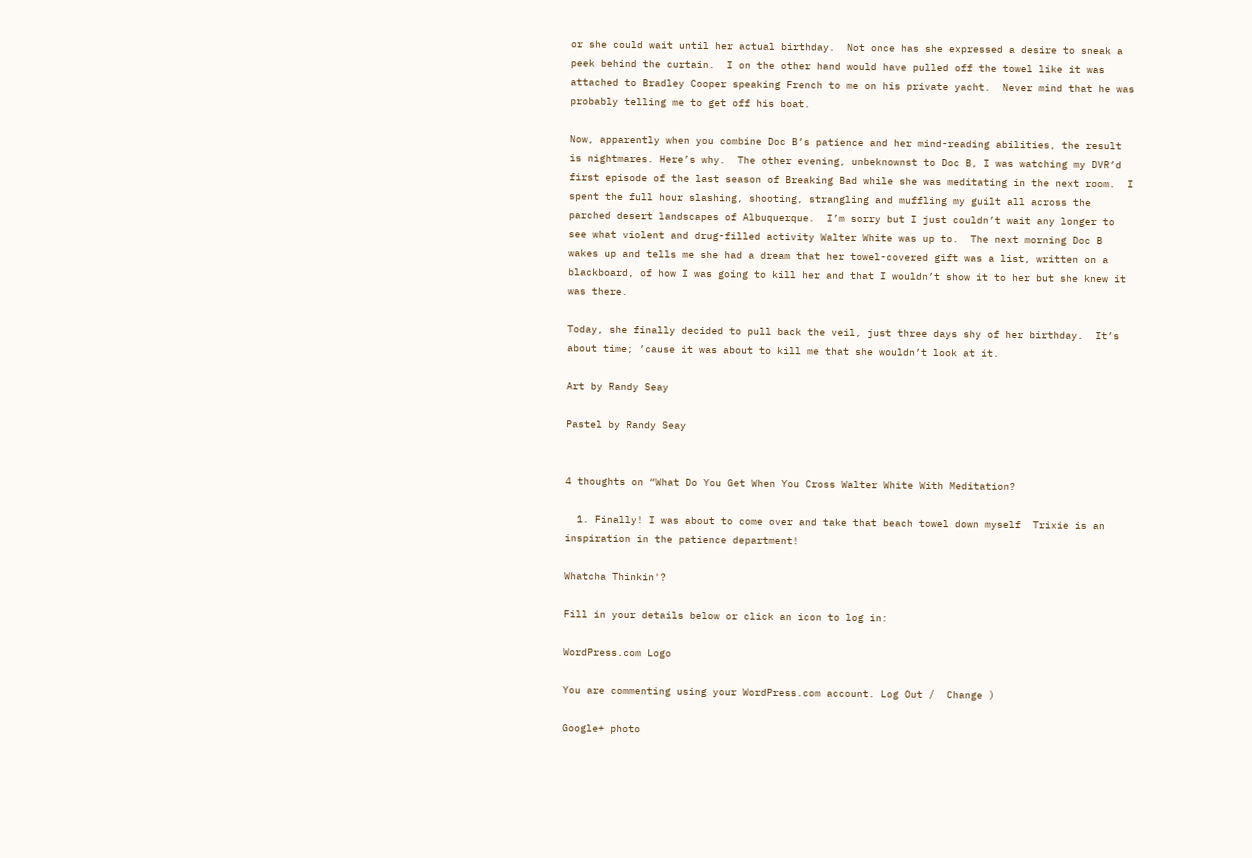or she could wait until her actual birthday.  Not once has she expressed a desire to sneak a peek behind the curtain.  I on the other hand would have pulled off the towel like it was attached to Bradley Cooper speaking French to me on his private yacht.  Never mind that he was probably telling me to get off his boat.

Now, apparently when you combine Doc B’s patience and her mind-reading abilities, the result is nightmares. Here’s why.  The other evening, unbeknownst to Doc B, I was watching my DVR’d first episode of the last season of Breaking Bad while she was meditating in the next room.  I spent the full hour slashing, shooting, strangling and muffling my guilt all across the parched desert landscapes of Albuquerque.  I’m sorry but I just couldn’t wait any longer to see what violent and drug-filled activity Walter White was up to.  The next morning Doc B wakes up and tells me she had a dream that her towel-covered gift was a list, written on a blackboard, of how I was going to kill her and that I wouldn’t show it to her but she knew it was there.

Today, she finally decided to pull back the veil, just three days shy of her birthday.  It’s about time; ’cause it was about to kill me that she wouldn’t look at it.

Art by Randy Seay

Pastel by Randy Seay


4 thoughts on “What Do You Get When You Cross Walter White With Meditation?

  1. Finally! I was about to come over and take that beach towel down myself  Trixie is an inspiration in the patience department!

Whatcha Thinkin'?

Fill in your details below or click an icon to log in:

WordPress.com Logo

You are commenting using your WordPress.com account. Log Out /  Change )

Google+ photo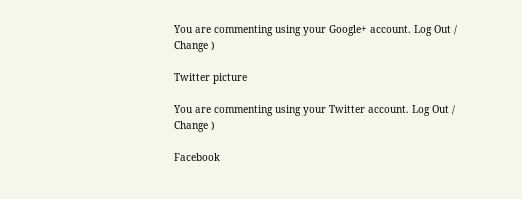You are commenting using your Google+ account. Log Out /  Change )

Twitter picture

You are commenting using your Twitter account. Log Out /  Change )

Facebook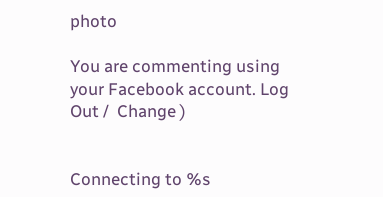photo

You are commenting using your Facebook account. Log Out /  Change )


Connecting to %s